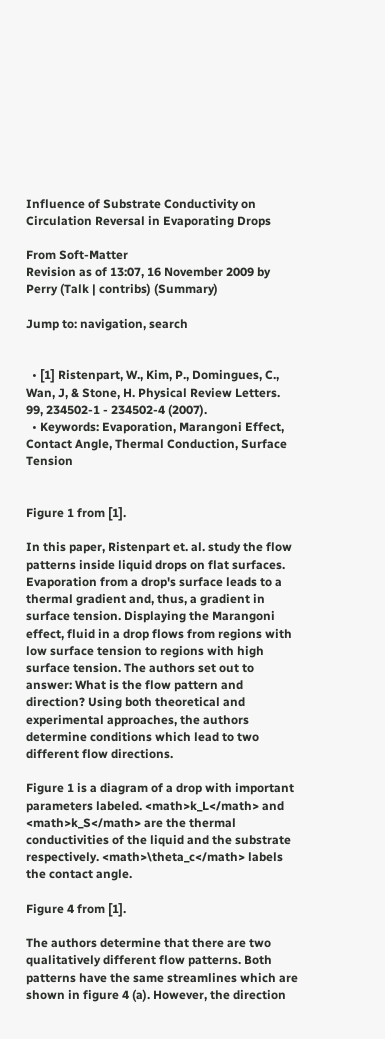Influence of Substrate Conductivity on Circulation Reversal in Evaporating Drops

From Soft-Matter
Revision as of 13:07, 16 November 2009 by Perry (Talk | contribs) (Summary)

Jump to: navigation, search


  • [1] Ristenpart, W., Kim, P., Domingues, C., Wan, J, & Stone, H. Physical Review Letters. 99, 234502-1 - 234502-4 (2007).
  • Keywords: Evaporation, Marangoni Effect, Contact Angle, Thermal Conduction, Surface Tension


Figure 1 from [1].

In this paper, Ristenpart et. al. study the flow patterns inside liquid drops on flat surfaces. Evaporation from a drop's surface leads to a thermal gradient and, thus, a gradient in surface tension. Displaying the Marangoni effect, fluid in a drop flows from regions with low surface tension to regions with high surface tension. The authors set out to answer: What is the flow pattern and direction? Using both theoretical and experimental approaches, the authors determine conditions which lead to two different flow directions.

Figure 1 is a diagram of a drop with important parameters labeled. <math>k_L</math> and <math>k_S</math> are the thermal conductivities of the liquid and the substrate respectively. <math>\theta_c</math> labels the contact angle.

Figure 4 from [1].

The authors determine that there are two qualitatively different flow patterns. Both patterns have the same streamlines which are shown in figure 4 (a). However, the direction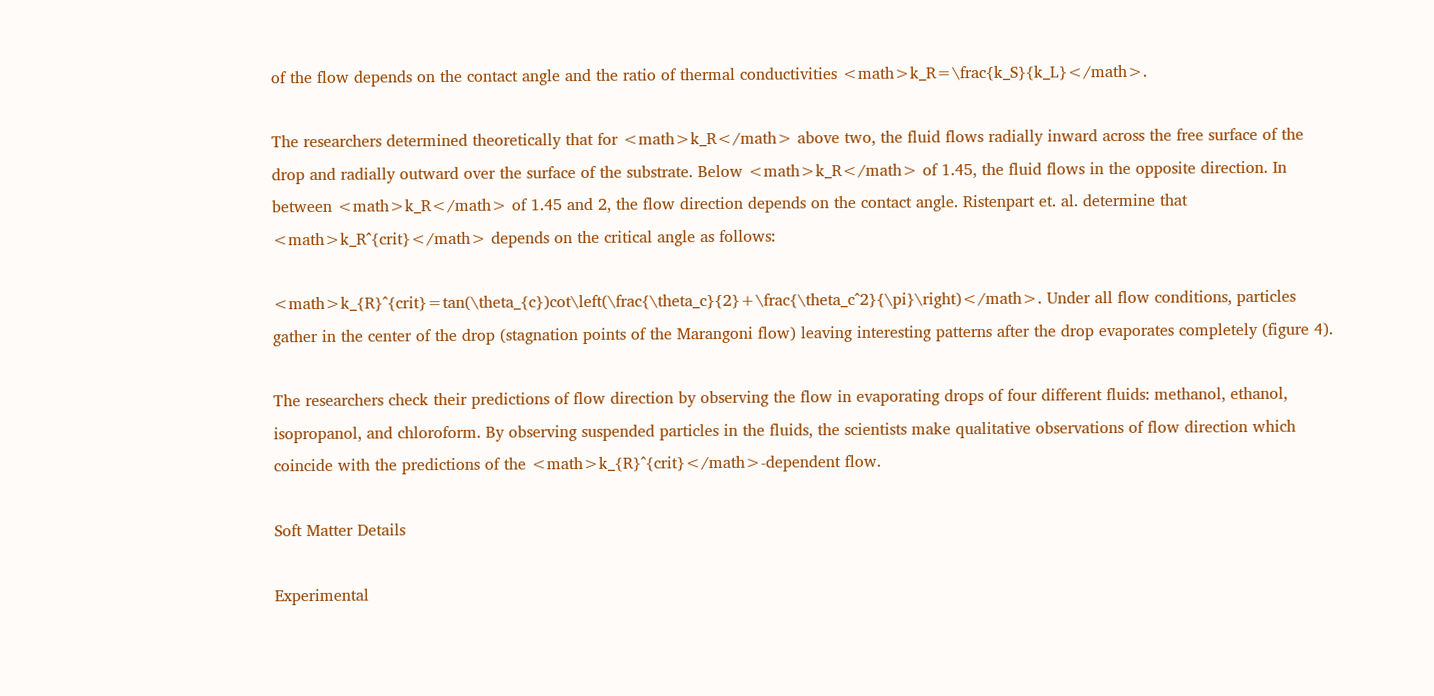of the flow depends on the contact angle and the ratio of thermal conductivities <math>k_R=\frac{k_S}{k_L}</math>.

The researchers determined theoretically that for <math>k_R</math> above two, the fluid flows radially inward across the free surface of the drop and radially outward over the surface of the substrate. Below <math>k_R</math> of 1.45, the fluid flows in the opposite direction. In between <math>k_R</math> of 1.45 and 2, the flow direction depends on the contact angle. Ristenpart et. al. determine that <math>k_R^{crit}</math> depends on the critical angle as follows:

<math>k_{R}^{crit}=tan(\theta_{c})cot\left(\frac{\theta_c}{2}+\frac{\theta_c^2}{\pi}\right)</math>. Under all flow conditions, particles gather in the center of the drop (stagnation points of the Marangoni flow) leaving interesting patterns after the drop evaporates completely (figure 4).

The researchers check their predictions of flow direction by observing the flow in evaporating drops of four different fluids: methanol, ethanol, isopropanol, and chloroform. By observing suspended particles in the fluids, the scientists make qualitative observations of flow direction which coincide with the predictions of the <math>k_{R}^{crit}</math>-dependent flow.

Soft Matter Details

Experimental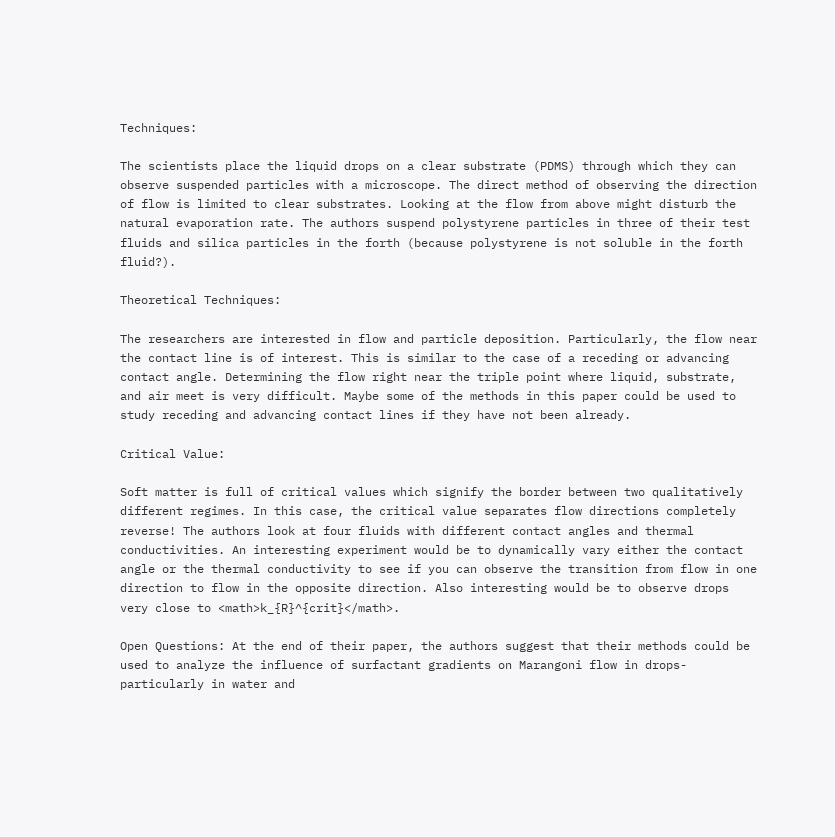Techniques:

The scientists place the liquid drops on a clear substrate (PDMS) through which they can observe suspended particles with a microscope. The direct method of observing the direction of flow is limited to clear substrates. Looking at the flow from above might disturb the natural evaporation rate. The authors suspend polystyrene particles in three of their test fluids and silica particles in the forth (because polystyrene is not soluble in the forth fluid?).

Theoretical Techniques:

The researchers are interested in flow and particle deposition. Particularly, the flow near the contact line is of interest. This is similar to the case of a receding or advancing contact angle. Determining the flow right near the triple point where liquid, substrate, and air meet is very difficult. Maybe some of the methods in this paper could be used to study receding and advancing contact lines if they have not been already.

Critical Value:

Soft matter is full of critical values which signify the border between two qualitatively different regimes. In this case, the critical value separates flow directions completely reverse! The authors look at four fluids with different contact angles and thermal conductivities. An interesting experiment would be to dynamically vary either the contact angle or the thermal conductivity to see if you can observe the transition from flow in one direction to flow in the opposite direction. Also interesting would be to observe drops very close to <math>k_{R}^{crit}</math>.

Open Questions: At the end of their paper, the authors suggest that their methods could be used to analyze the influence of surfactant gradients on Marangoni flow in drops- particularly in water and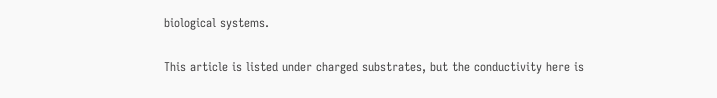biological systems.

This article is listed under charged substrates, but the conductivity here is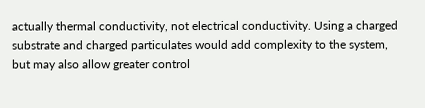actually thermal conductivity, not electrical conductivity. Using a charged substrate and charged particulates would add complexity to the system, but may also allow greater control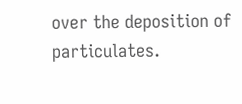over the deposition of particulates.